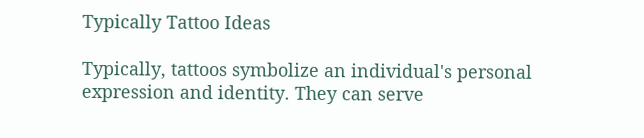Typically Tattoo Ideas

Typically, tattoos symbolize an individual's personal expression and identity. They can serve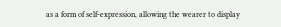as a form of self-expression, allowing the wearer to display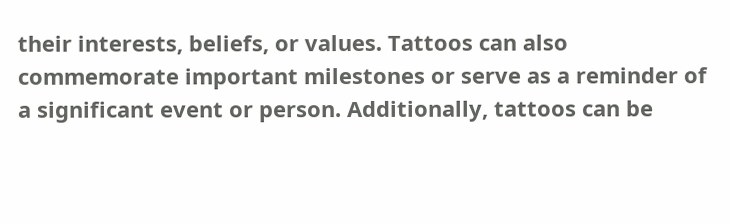their interests, beliefs, or values. Tattoos can also commemorate important milestones or serve as a reminder of a significant event or person. Additionally, tattoos can be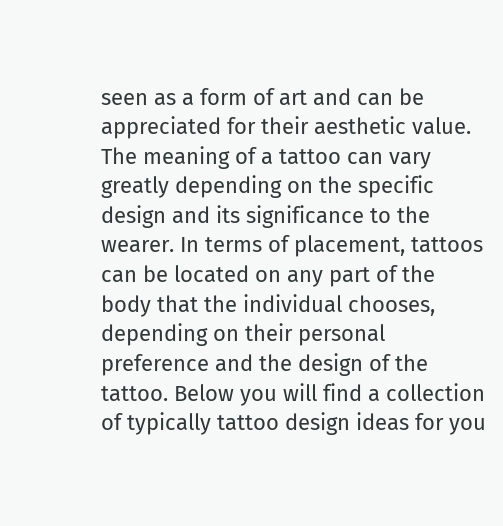seen as a form of art and can be appreciated for their aesthetic value. The meaning of a tattoo can vary greatly depending on the specific design and its significance to the wearer. In terms of placement, tattoos can be located on any part of the body that the individual chooses, depending on their personal preference and the design of the tattoo. Below you will find a collection of typically tattoo design ideas for you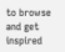to browse and get inspired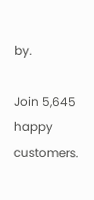by.

Join 5,645 happy customers.